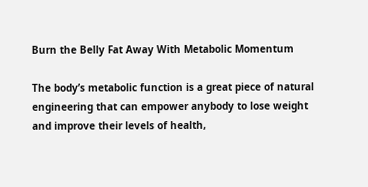Burn the Belly Fat Away With Metabolic Momentum

The body’s metabolic function is a great piece of natural engineering that can empower anybody to lose weight and improve their levels of health,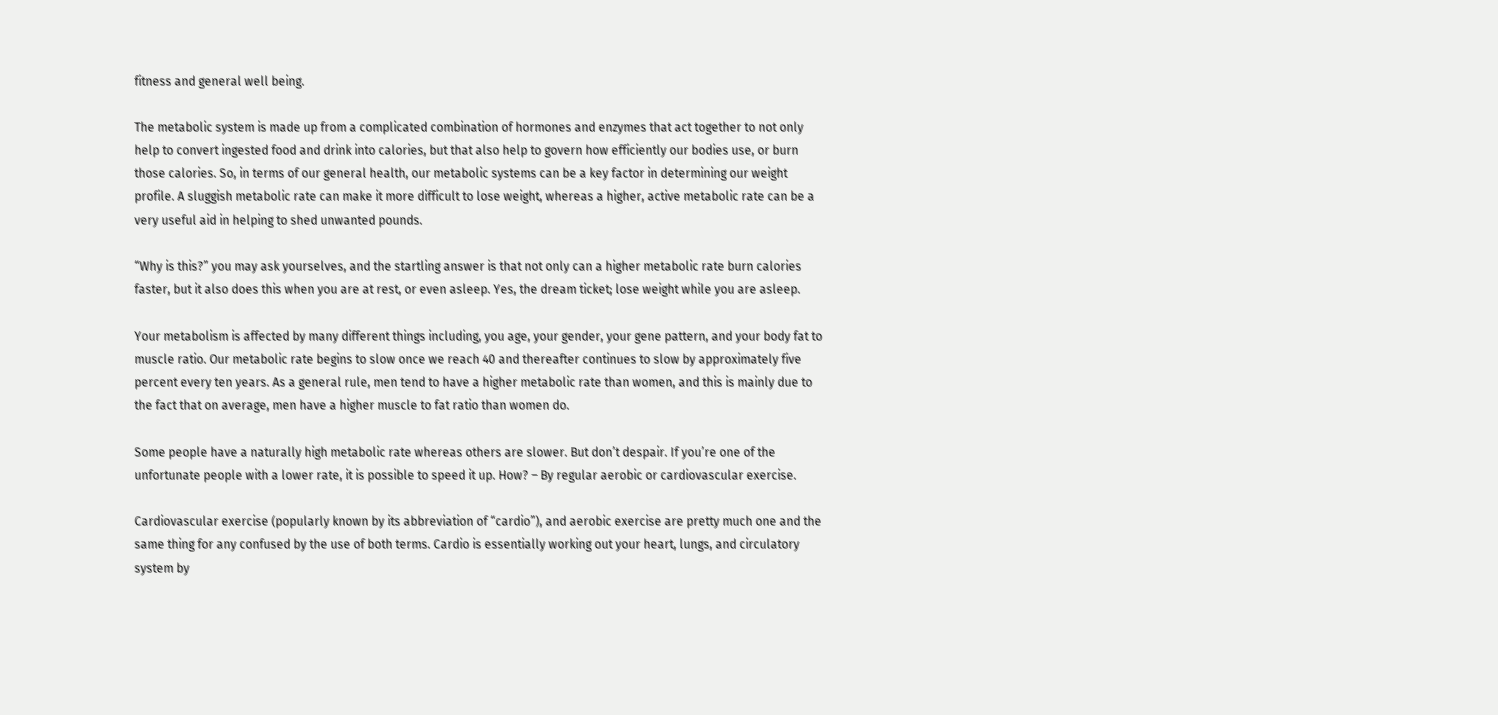fitness and general well being.

The metabolic system is made up from a complicated combination of hormones and enzymes that act together to not only help to convert ingested food and drink into calories, but that also help to govern how efficiently our bodies use, or burn those calories. So, in terms of our general health, our metabolic systems can be a key factor in determining our weight profile. A sluggish metabolic rate can make it more difficult to lose weight, whereas a higher, active metabolic rate can be a very useful aid in helping to shed unwanted pounds.

“Why is this?” you may ask yourselves, and the startling answer is that not only can a higher metabolic rate burn calories faster, but it also does this when you are at rest, or even asleep. Yes, the dream ticket; lose weight while you are asleep.

Your metabolism is affected by many different things including, you age, your gender, your gene pattern, and your body fat to muscle ratio. Our metabolic rate begins to slow once we reach 40 and thereafter continues to slow by approximately five percent every ten years. As a general rule, men tend to have a higher metabolic rate than women, and this is mainly due to the fact that on average, men have a higher muscle to fat ratio than women do.

Some people have a naturally high metabolic rate whereas others are slower. But don’t despair. If you’re one of the unfortunate people with a lower rate, it is possible to speed it up. How? – By regular aerobic or cardiovascular exercise.

Cardiovascular exercise (popularly known by its abbreviation of “cardio”), and aerobic exercise are pretty much one and the same thing for any confused by the use of both terms. Cardio is essentially working out your heart, lungs, and circulatory system by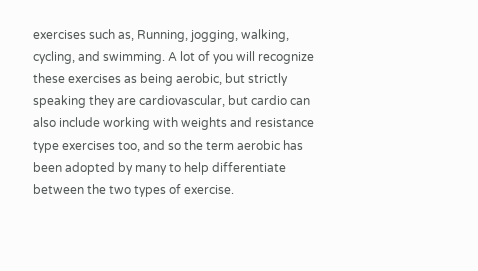exercises such as, Running, jogging, walking, cycling, and swimming. A lot of you will recognize these exercises as being aerobic, but strictly speaking they are cardiovascular, but cardio can also include working with weights and resistance type exercises too, and so the term aerobic has been adopted by many to help differentiate between the two types of exercise.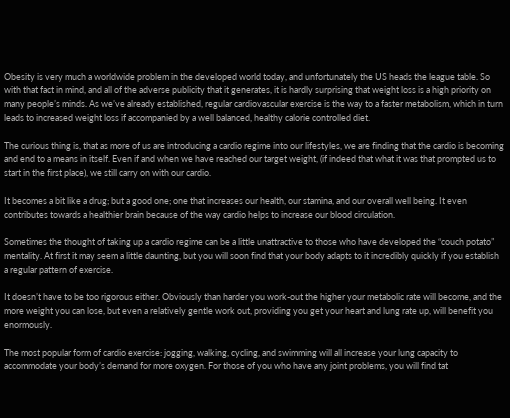Obesity is very much a worldwide problem in the developed world today, and unfortunately the US heads the league table. So with that fact in mind, and all of the adverse publicity that it generates, it is hardly surprising that weight loss is a high priority on many people’s minds. As we’ve already established, regular cardiovascular exercise is the way to a faster metabolism, which in turn leads to increased weight loss if accompanied by a well balanced, healthy calorie controlled diet.

The curious thing is, that as more of us are introducing a cardio regime into our lifestyles, we are finding that the cardio is becoming and end to a means in itself. Even if and when we have reached our target weight, (if indeed that what it was that prompted us to start in the first place), we still carry on with our cardio.

It becomes a bit like a drug; but a good one; one that increases our health, our stamina, and our overall well being. It even contributes towards a healthier brain because of the way cardio helps to increase our blood circulation.

Sometimes the thought of taking up a cardio regime can be a little unattractive to those who have developed the “couch potato” mentality. At first it may seem a little daunting, but you will soon find that your body adapts to it incredibly quickly if you establish a regular pattern of exercise.

It doesn’t have to be too rigorous either. Obviously than harder you work-out the higher your metabolic rate will become, and the more weight you can lose, but even a relatively gentle work out, providing you get your heart and lung rate up, will benefit you enormously.

The most popular form of cardio exercise: jogging, walking, cycling, and swimming will all increase your lung capacity to accommodate your body’s demand for more oxygen. For those of you who have any joint problems, you will find tat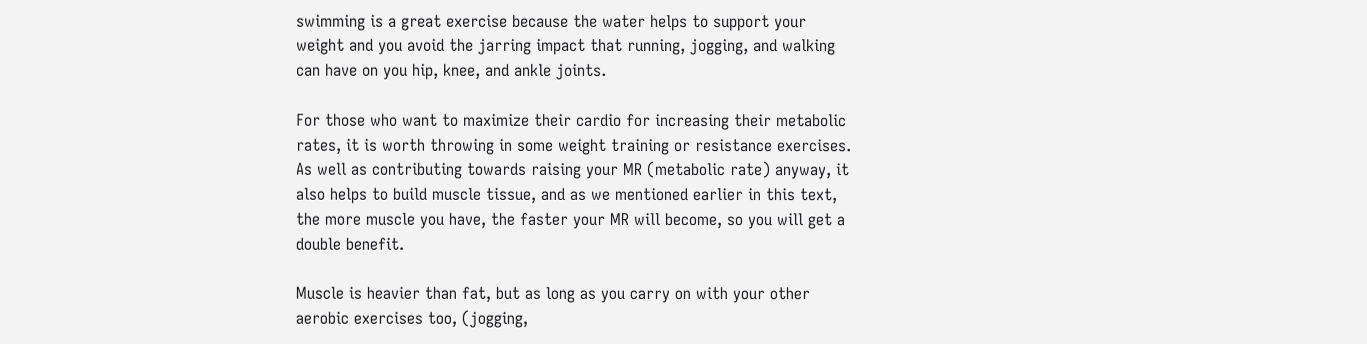swimming is a great exercise because the water helps to support your weight and you avoid the jarring impact that running, jogging, and walking can have on you hip, knee, and ankle joints.

For those who want to maximize their cardio for increasing their metabolic rates, it is worth throwing in some weight training or resistance exercises. As well as contributing towards raising your MR (metabolic rate) anyway, it also helps to build muscle tissue, and as we mentioned earlier in this text, the more muscle you have, the faster your MR will become, so you will get a double benefit.

Muscle is heavier than fat, but as long as you carry on with your other aerobic exercises too, (jogging,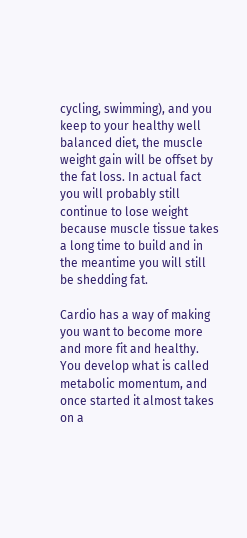cycling, swimming), and you keep to your healthy well balanced diet, the muscle weight gain will be offset by the fat loss. In actual fact you will probably still continue to lose weight because muscle tissue takes a long time to build and in the meantime you will still be shedding fat.

Cardio has a way of making you want to become more and more fit and healthy. You develop what is called metabolic momentum, and once started it almost takes on a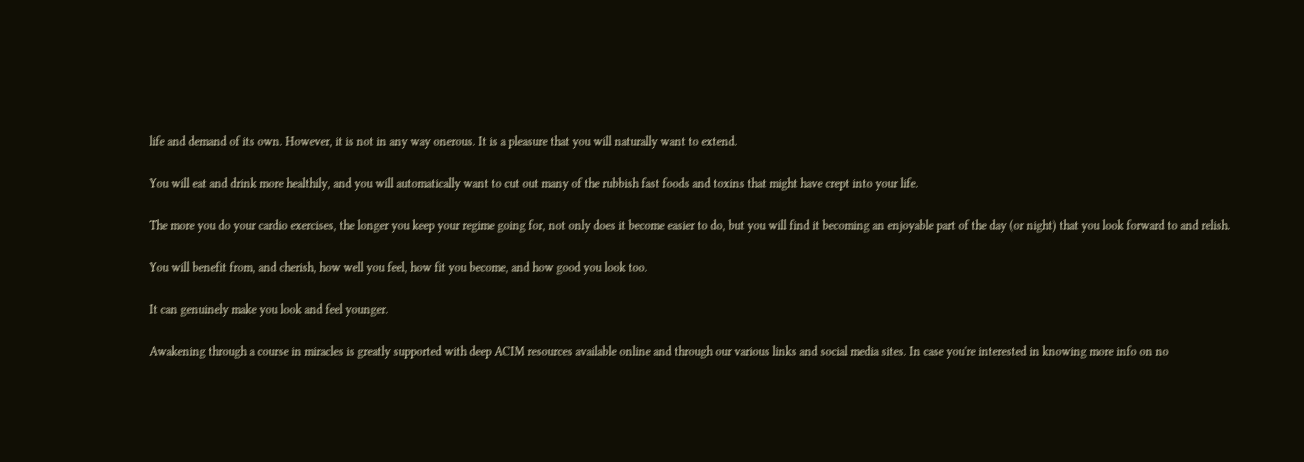life and demand of its own. However, it is not in any way onerous. It is a pleasure that you will naturally want to extend.

You will eat and drink more healthily, and you will automatically want to cut out many of the rubbish fast foods and toxins that might have crept into your life.

The more you do your cardio exercises, the longer you keep your regime going for, not only does it become easier to do, but you will find it becoming an enjoyable part of the day (or night) that you look forward to and relish.

You will benefit from, and cherish, how well you feel, how fit you become, and how good you look too.

It can genuinely make you look and feel younger.

Awakening through a course in miracles is greatly supported with deep ACIM resources available online and through our various links and social media sites. In case you're interested in knowing more info on no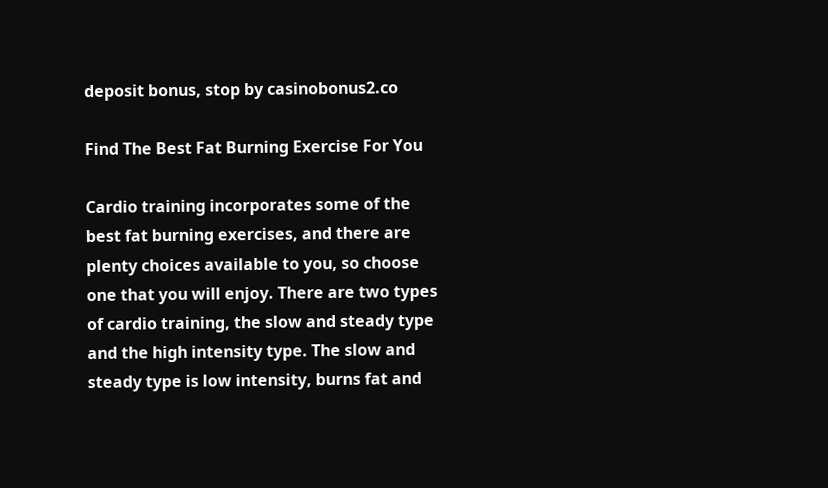deposit bonus, stop by casinobonus2.co

Find The Best Fat Burning Exercise For You

Cardio training incorporates some of the best fat burning exercises, and there are plenty choices available to you, so choose one that you will enjoy. There are two types of cardio training, the slow and steady type and the high intensity type. The slow and steady type is low intensity, burns fat and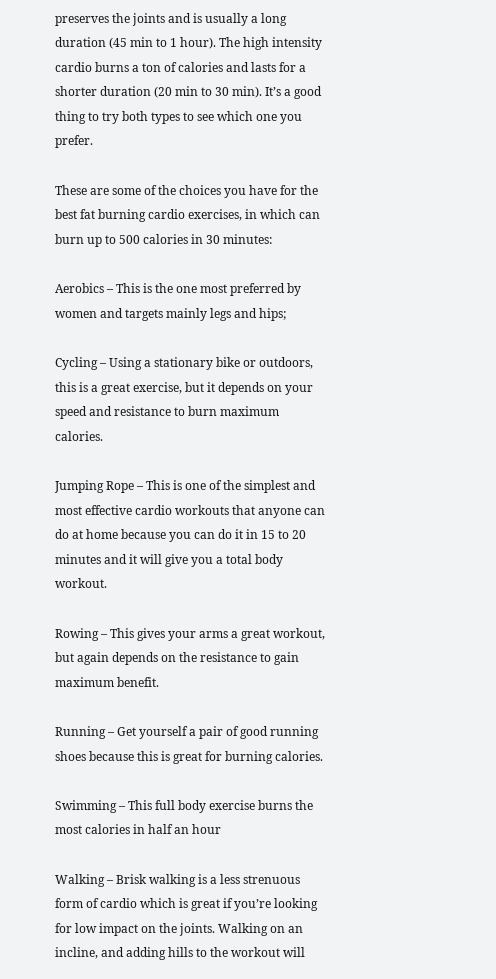preserves the joints and is usually a long duration (45 min to 1 hour). The high intensity cardio burns a ton of calories and lasts for a shorter duration (20 min to 30 min). It’s a good thing to try both types to see which one you prefer.

These are some of the choices you have for the best fat burning cardio exercises, in which can burn up to 500 calories in 30 minutes:

Aerobics – This is the one most preferred by women and targets mainly legs and hips;

Cycling – Using a stationary bike or outdoors, this is a great exercise, but it depends on your speed and resistance to burn maximum calories.

Jumping Rope – This is one of the simplest and most effective cardio workouts that anyone can do at home because you can do it in 15 to 20 minutes and it will give you a total body workout.

Rowing – This gives your arms a great workout, but again depends on the resistance to gain maximum benefit.

Running – Get yourself a pair of good running shoes because this is great for burning calories.

Swimming – This full body exercise burns the most calories in half an hour

Walking – Brisk walking is a less strenuous form of cardio which is great if you’re looking for low impact on the joints. Walking on an incline, and adding hills to the workout will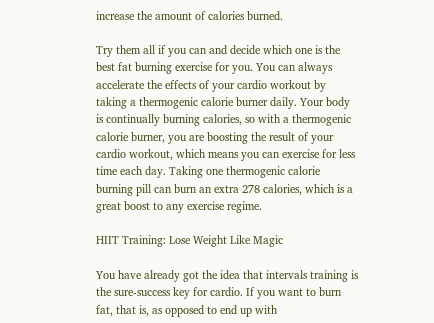increase the amount of calories burned.

Try them all if you can and decide which one is the best fat burning exercise for you. You can always accelerate the effects of your cardio workout by taking a thermogenic calorie burner daily. Your body is continually burning calories, so with a thermogenic calorie burner, you are boosting the result of your cardio workout, which means you can exercise for less time each day. Taking one thermogenic calorie burning pill can burn an extra 278 calories, which is a great boost to any exercise regime.

HIIT Training: Lose Weight Like Magic

You have already got the idea that intervals training is the sure-success key for cardio. If you want to burn fat, that is, as opposed to end up with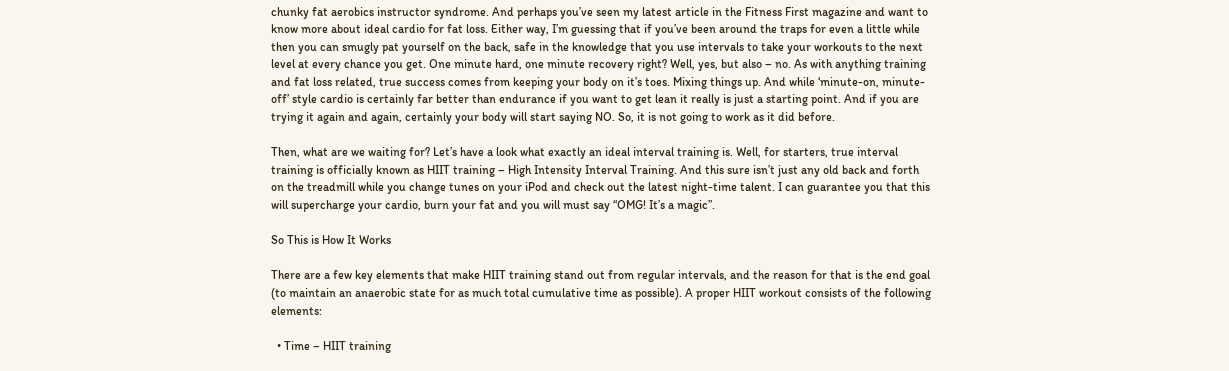chunky fat aerobics instructor syndrome. And perhaps you’ve seen my latest article in the Fitness First magazine and want to know more about ideal cardio for fat loss. Either way, I’m guessing that if you’ve been around the traps for even a little while then you can smugly pat yourself on the back, safe in the knowledge that you use intervals to take your workouts to the next level at every chance you get. One minute hard, one minute recovery right? Well, yes, but also – no. As with anything training and fat loss related, true success comes from keeping your body on it’s toes. Mixing things up. And while ‘minute-on, minute-off’ style cardio is certainly far better than endurance if you want to get lean it really is just a starting point. And if you are trying it again and again, certainly your body will start saying NO. So, it is not going to work as it did before.

Then, what are we waiting for? Let’s have a look what exactly an ideal interval training is. Well, for starters, true interval training is officially known as HIIT training – High Intensity Interval Training. And this sure isn’t just any old back and forth on the treadmill while you change tunes on your iPod and check out the latest night-time talent. I can guarantee you that this will supercharge your cardio, burn your fat and you will must say “OMG! It’s a magic”.

So This is How It Works

There are a few key elements that make HIIT training stand out from regular intervals, and the reason for that is the end goal (to maintain an anaerobic state for as much total cumulative time as possible). A proper HIIT workout consists of the following elements:

  • Time – HIIT training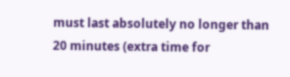must last absolutely no longer than 20 minutes (extra time for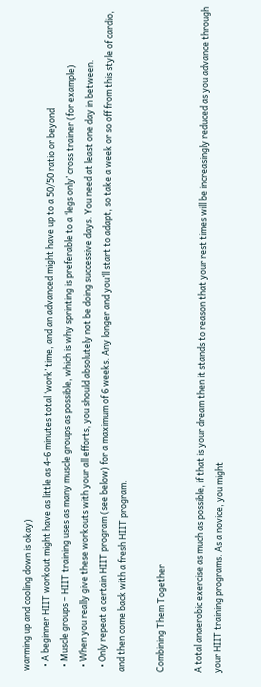warming up and cooling down is okay)
  • A beginner HIIT workout might have as little as 4-6 minutes total ‘work’ time, and an advanced might have up to a 50/50 ratio or beyond
  • Muscle groups – HIIT training uses as many muscle groups as possible, which is why sprinting is preferable to a ‘legs only’ cross trainer (for example)
  • When you really give these workouts with your all efforts, you should absolutely not be doing successive days. You need at least one day in between.
  • Only repeat a certain HIIT program (see below) for a maximum of 6 weeks. Any longer and you’ll start to adapt, so take a week or so off from this style of cardio, and then come back with a fresh HIIT program.

Combining Them Together

A total anaerobic exercise as much as possible, if that is your dream then it stands to reason that your rest times will be increasingly reduced as you advance through your HIIT training programs. As a novice, you might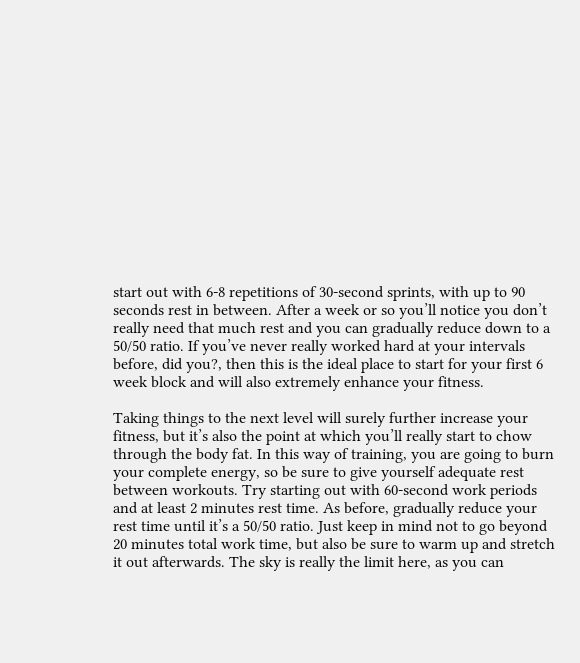start out with 6-8 repetitions of 30-second sprints, with up to 90 seconds rest in between. After a week or so you’ll notice you don’t really need that much rest and you can gradually reduce down to a 50/50 ratio. If you’ve never really worked hard at your intervals before, did you?, then this is the ideal place to start for your first 6 week block and will also extremely enhance your fitness.

Taking things to the next level will surely further increase your fitness, but it’s also the point at which you’ll really start to chow through the body fat. In this way of training, you are going to burn your complete energy, so be sure to give yourself adequate rest between workouts. Try starting out with 60-second work periods and at least 2 minutes rest time. As before, gradually reduce your rest time until it’s a 50/50 ratio. Just keep in mind not to go beyond 20 minutes total work time, but also be sure to warm up and stretch it out afterwards. The sky is really the limit here, as you can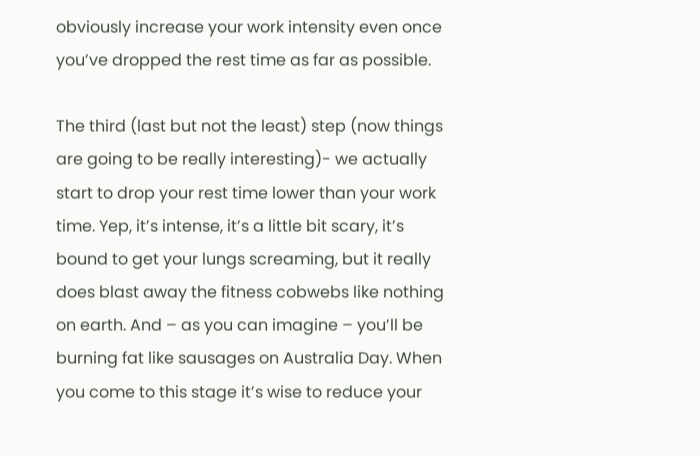obviously increase your work intensity even once you’ve dropped the rest time as far as possible.

The third (last but not the least) step (now things are going to be really interesting)- we actually start to drop your rest time lower than your work time. Yep, it’s intense, it’s a little bit scary, it’s bound to get your lungs screaming, but it really does blast away the fitness cobwebs like nothing on earth. And – as you can imagine – you’ll be burning fat like sausages on Australia Day. When you come to this stage it’s wise to reduce your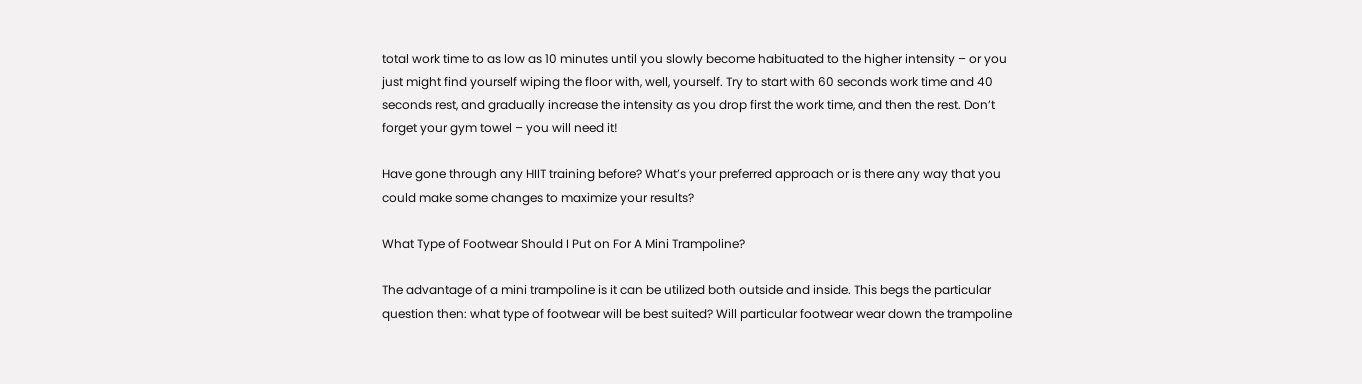total work time to as low as 10 minutes until you slowly become habituated to the higher intensity – or you just might find yourself wiping the floor with, well, yourself. Try to start with 60 seconds work time and 40 seconds rest, and gradually increase the intensity as you drop first the work time, and then the rest. Don’t forget your gym towel – you will need it!

Have gone through any HIIT training before? What’s your preferred approach or is there any way that you could make some changes to maximize your results?

What Type of Footwear Should I Put on For A Mini Trampoline?

The advantage of a mini trampoline is it can be utilized both outside and inside. This begs the particular question then: what type of footwear will be best suited? Will particular footwear wear down the trampoline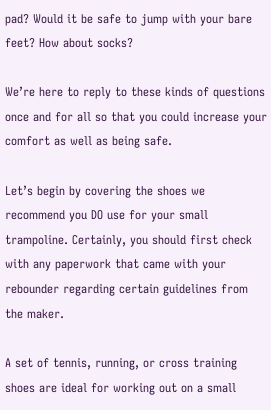pad? Would it be safe to jump with your bare feet? How about socks?

We’re here to reply to these kinds of questions once and for all so that you could increase your comfort as well as being safe.

Let’s begin by covering the shoes we recommend you DO use for your small trampoline. Certainly, you should first check with any paperwork that came with your rebounder regarding certain guidelines from the maker.

A set of tennis, running, or cross training shoes are ideal for working out on a small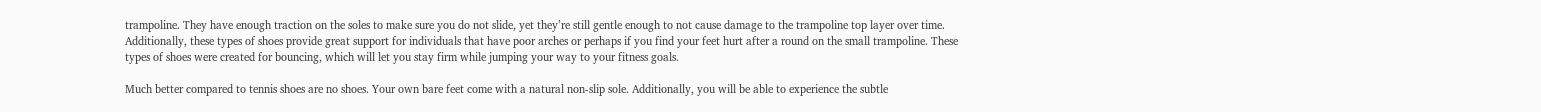trampoline. They have enough traction on the soles to make sure you do not slide, yet they’re still gentle enough to not cause damage to the trampoline top layer over time. Additionally, these types of shoes provide great support for individuals that have poor arches or perhaps if you find your feet hurt after a round on the small trampoline. These types of shoes were created for bouncing, which will let you stay firm while jumping your way to your fitness goals.

Much better compared to tennis shoes are no shoes. Your own bare feet come with a natural non-slip sole. Additionally, you will be able to experience the subtle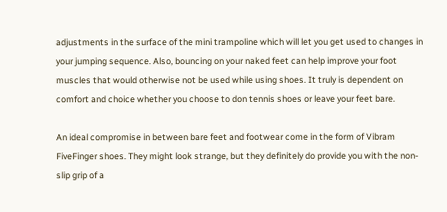adjustments in the surface of the mini trampoline which will let you get used to changes in your jumping sequence. Also, bouncing on your naked feet can help improve your foot muscles that would otherwise not be used while using shoes. It truly is dependent on comfort and choice whether you choose to don tennis shoes or leave your feet bare.

An ideal compromise in between bare feet and footwear come in the form of Vibram FiveFinger shoes. They might look strange, but they definitely do provide you with the non-slip grip of a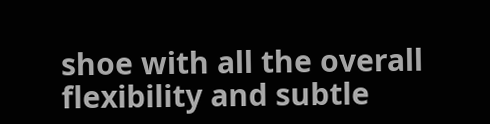shoe with all the overall flexibility and subtle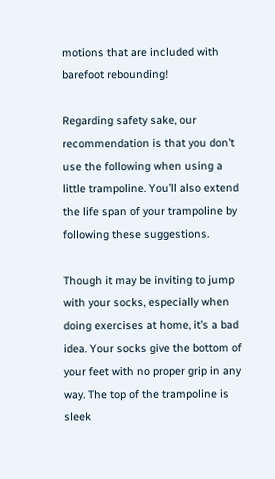motions that are included with barefoot rebounding!

Regarding safety sake, our recommendation is that you don’t use the following when using a little trampoline. You’ll also extend the life span of your trampoline by following these suggestions.

Though it may be inviting to jump with your socks, especially when doing exercises at home, it’s a bad idea. Your socks give the bottom of your feet with no proper grip in any way. The top of the trampoline is sleek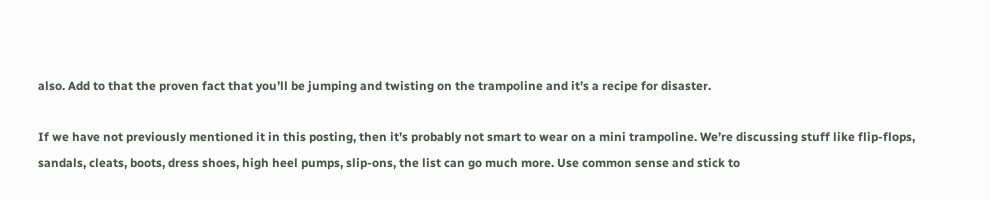also. Add to that the proven fact that you’ll be jumping and twisting on the trampoline and it’s a recipe for disaster.

If we have not previously mentioned it in this posting, then it’s probably not smart to wear on a mini trampoline. We’re discussing stuff like flip-flops, sandals, cleats, boots, dress shoes, high heel pumps, slip-ons, the list can go much more. Use common sense and stick to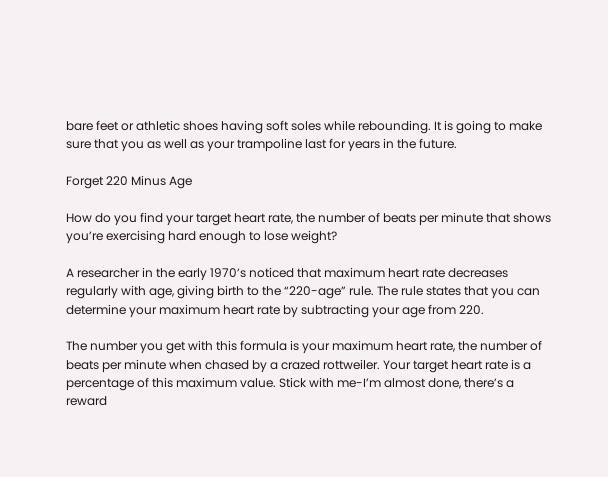bare feet or athletic shoes having soft soles while rebounding. It is going to make sure that you as well as your trampoline last for years in the future.

Forget 220 Minus Age

How do you find your target heart rate, the number of beats per minute that shows you’re exercising hard enough to lose weight?

A researcher in the early 1970’s noticed that maximum heart rate decreases regularly with age, giving birth to the “220-age” rule. The rule states that you can determine your maximum heart rate by subtracting your age from 220.

The number you get with this formula is your maximum heart rate, the number of beats per minute when chased by a crazed rottweiler. Your target heart rate is a percentage of this maximum value. Stick with me-I’m almost done, there’s a reward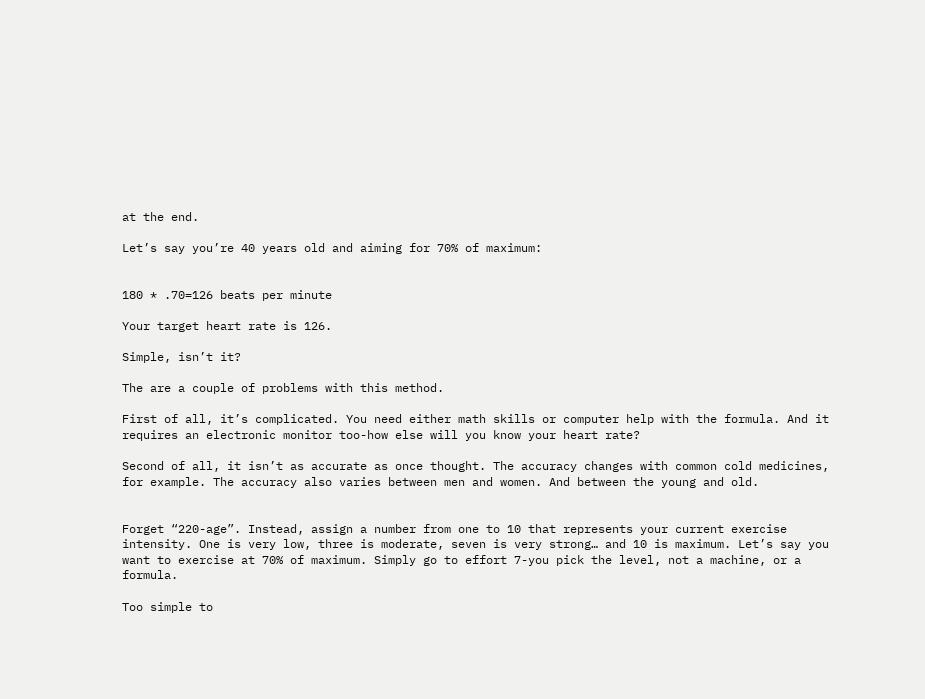at the end.

Let’s say you’re 40 years old and aiming for 70% of maximum:


180 * .70=126 beats per minute

Your target heart rate is 126.

Simple, isn’t it?

The are a couple of problems with this method.

First of all, it’s complicated. You need either math skills or computer help with the formula. And it requires an electronic monitor too-how else will you know your heart rate?

Second of all, it isn’t as accurate as once thought. The accuracy changes with common cold medicines, for example. The accuracy also varies between men and women. And between the young and old.


Forget “220-age”. Instead, assign a number from one to 10 that represents your current exercise intensity. One is very low, three is moderate, seven is very strong… and 10 is maximum. Let’s say you want to exercise at 70% of maximum. Simply go to effort 7-you pick the level, not a machine, or a formula.

Too simple to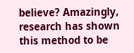believe? Amazingly, research has shown this method to be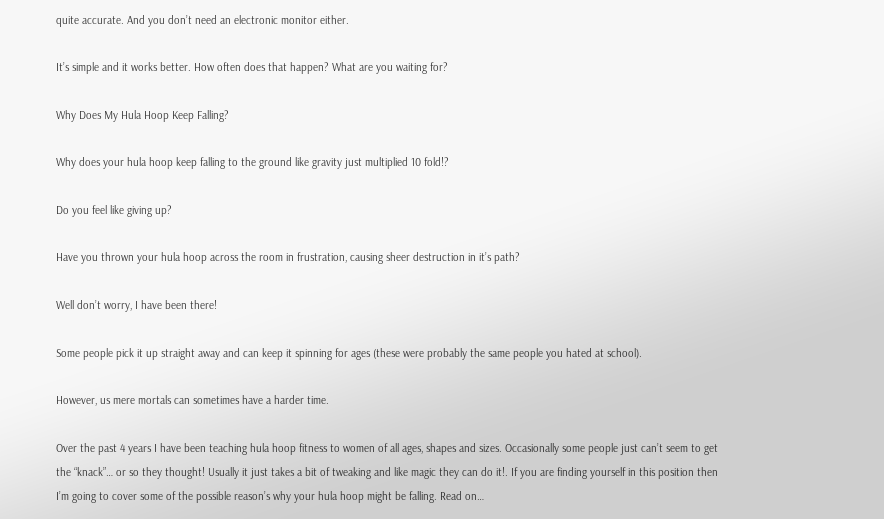quite accurate. And you don’t need an electronic monitor either.

It’s simple and it works better. How often does that happen? What are you waiting for?

Why Does My Hula Hoop Keep Falling?

Why does your hula hoop keep falling to the ground like gravity just multiplied 10 fold!?

Do you feel like giving up?

Have you thrown your hula hoop across the room in frustration, causing sheer destruction in it’s path?

Well don’t worry, I have been there!

Some people pick it up straight away and can keep it spinning for ages (these were probably the same people you hated at school).

However, us mere mortals can sometimes have a harder time.

Over the past 4 years I have been teaching hula hoop fitness to women of all ages, shapes and sizes. Occasionally some people just can’t seem to get the “knack”… or so they thought! Usually it just takes a bit of tweaking and like magic they can do it!. If you are finding yourself in this position then I’m going to cover some of the possible reason’s why your hula hoop might be falling. Read on…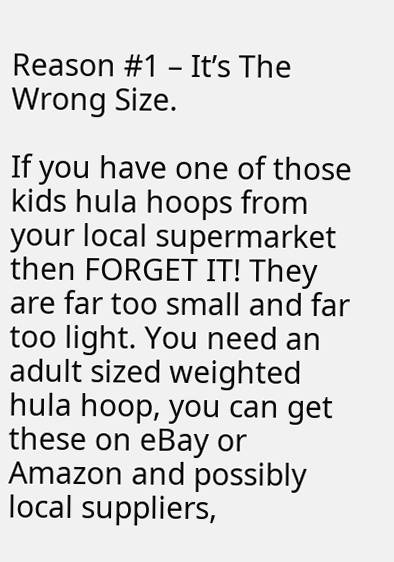Reason #1 – It’s The Wrong Size.

If you have one of those kids hula hoops from your local supermarket then FORGET IT! They are far too small and far too light. You need an adult sized weighted hula hoop, you can get these on eBay or Amazon and possibly local suppliers,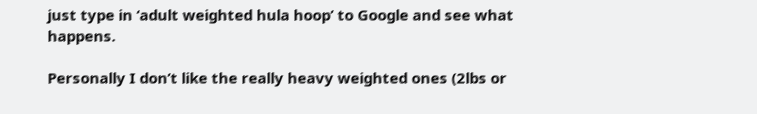just type in ‘adult weighted hula hoop’ to Google and see what happens.

Personally I don’t like the really heavy weighted ones (2lbs or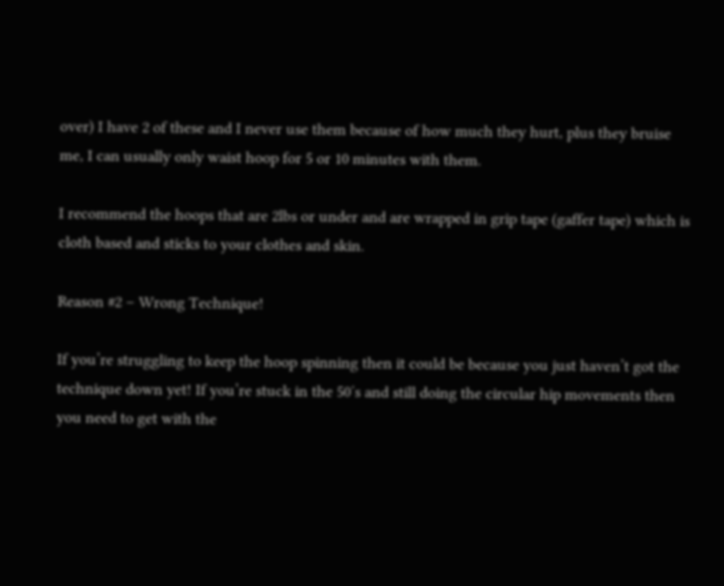over) I have 2 of these and I never use them because of how much they hurt, plus they bruise me, I can usually only waist hoop for 5 or 10 minutes with them.

I recommend the hoops that are 2lbs or under and are wrapped in grip tape (gaffer tape) which is cloth based and sticks to your clothes and skin.

Reason #2 – Wrong Technique!

If you’re struggling to keep the hoop spinning then it could be because you just haven’t got the technique down yet! If you’re stuck in the 50′s and still doing the circular hip movements then you need to get with the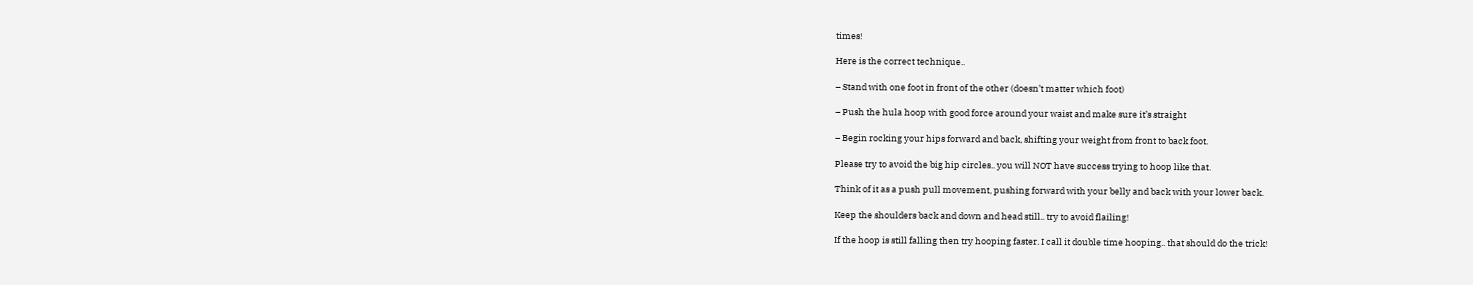times!

Here is the correct technique..

– Stand with one foot in front of the other (doesn’t matter which foot)

– Push the hula hoop with good force around your waist and make sure it’s straight

– Begin rocking your hips forward and back, shifting your weight from front to back foot.

Please try to avoid the big hip circles.. you will NOT have success trying to hoop like that.

Think of it as a push pull movement, pushing forward with your belly and back with your lower back.

Keep the shoulders back and down and head still.. try to avoid flailing!

If the hoop is still falling then try hooping faster. I call it double time hooping.. that should do the trick!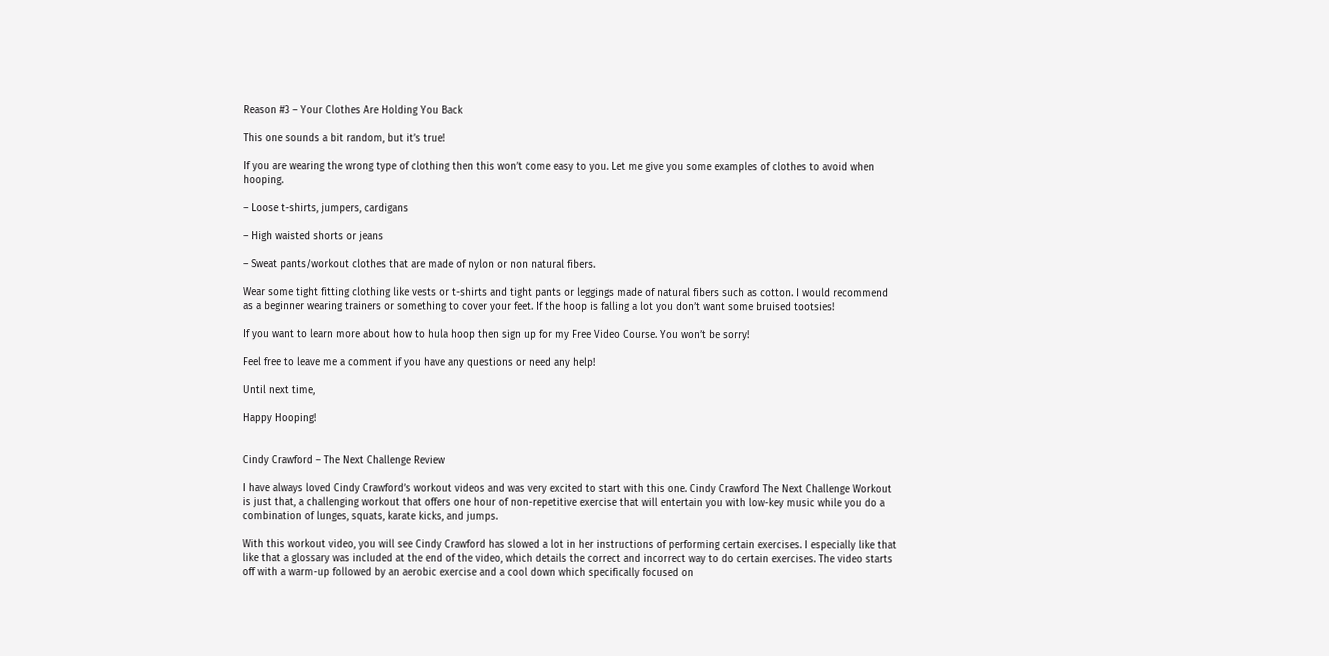Reason #3 – Your Clothes Are Holding You Back

This one sounds a bit random, but it’s true!

If you are wearing the wrong type of clothing then this won’t come easy to you. Let me give you some examples of clothes to avoid when hooping.

– Loose t-shirts, jumpers, cardigans

– High waisted shorts or jeans

– Sweat pants/workout clothes that are made of nylon or non natural fibers.

Wear some tight fitting clothing like vests or t-shirts and tight pants or leggings made of natural fibers such as cotton. I would recommend as a beginner wearing trainers or something to cover your feet. If the hoop is falling a lot you don’t want some bruised tootsies!

If you want to learn more about how to hula hoop then sign up for my Free Video Course. You won’t be sorry!

Feel free to leave me a comment if you have any questions or need any help!

Until next time,

Happy Hooping!


Cindy Crawford – The Next Challenge Review

I have always loved Cindy Crawford’s workout videos and was very excited to start with this one. Cindy Crawford The Next Challenge Workout is just that, a challenging workout that offers one hour of non-repetitive exercise that will entertain you with low-key music while you do a combination of lunges, squats, karate kicks, and jumps.

With this workout video, you will see Cindy Crawford has slowed a lot in her instructions of performing certain exercises. I especially like that like that a glossary was included at the end of the video, which details the correct and incorrect way to do certain exercises. The video starts off with a warm-up followed by an aerobic exercise and a cool down which specifically focused on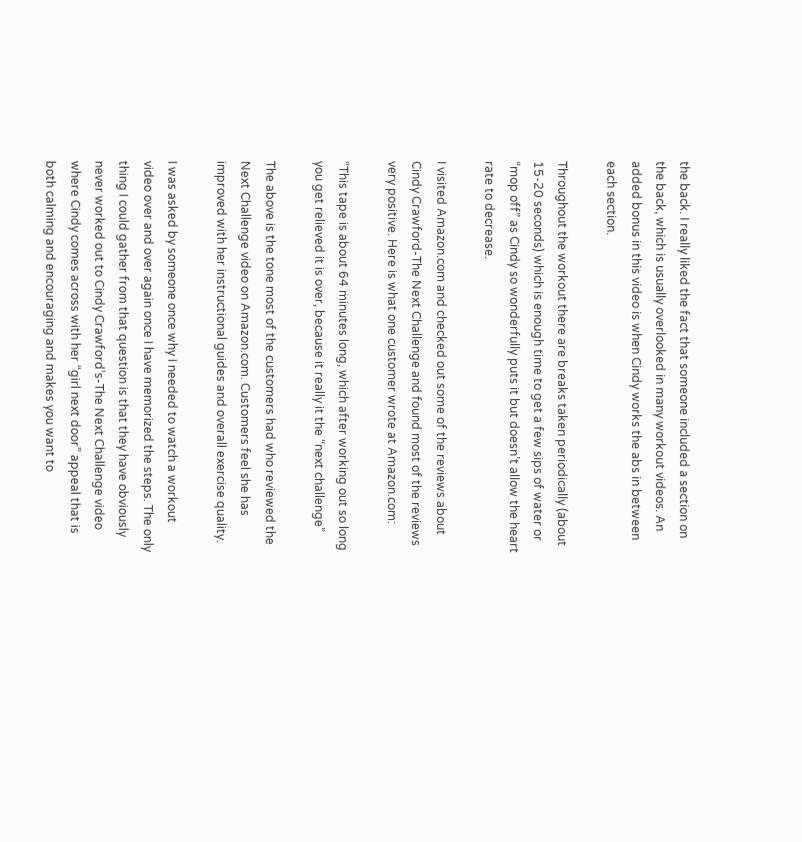the back. I really liked the fact that someone included a section on the back, which is usually overlooked in many workout videos. An added bonus in this video is when Cindy works the abs in between each section.

Throughout the workout there are breaks taken periodically (about 15-20 seconds) which is enough time to get a few sips of water or “mop off” as Cindy so wonderfully puts it but doesn’t allow the heart rate to decrease.

I visited Amazon.com and checked out some of the reviews about Cindy Crawford-The Next Challenge and found most of the reviews very positive. Here is what one customer wrote at Amazon.com:

“This tape is about 64 minutes long, which after working out so long you get relieved it is over, because it really it the “next challenge”

The above is the tone most of the customers had who reviewed the Next Challenge video on Amazon.com. Customers feel she has improved with her instructional guides and overall exercise quality.

I was asked by someone once why I needed to watch a workout video over and over again once I have memorized the steps. The only thing I could gather from that question is that they have obviously never worked out to Cindy Crawford’s-The Next Challenge video where Cindy comes across with her “girl next door” appeal that is both calming and encouraging and makes you want to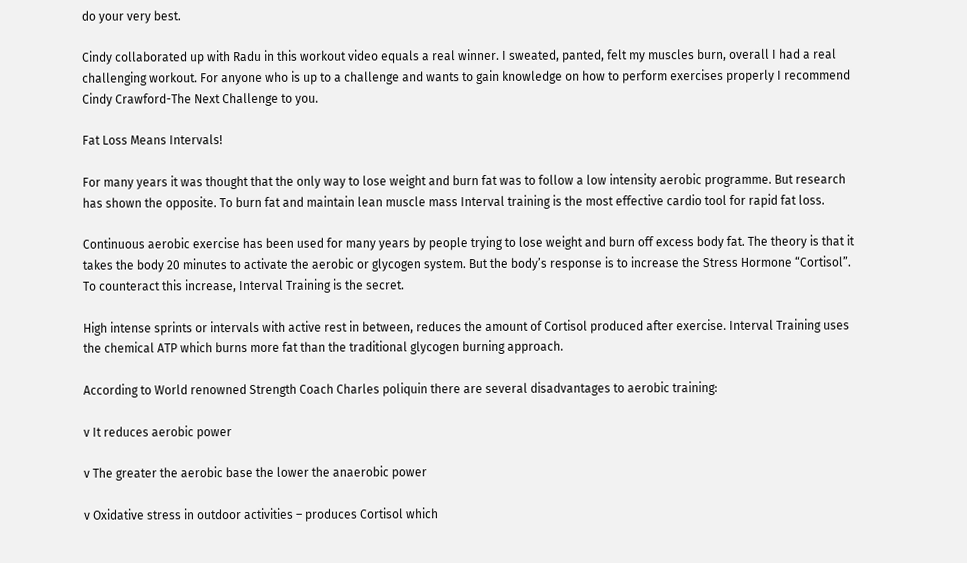do your very best.

Cindy collaborated up with Radu in this workout video equals a real winner. I sweated, panted, felt my muscles burn, overall I had a real challenging workout. For anyone who is up to a challenge and wants to gain knowledge on how to perform exercises properly I recommend Cindy Crawford-The Next Challenge to you.

Fat Loss Means Intervals!

For many years it was thought that the only way to lose weight and burn fat was to follow a low intensity aerobic programme. But research has shown the opposite. To burn fat and maintain lean muscle mass Interval training is the most effective cardio tool for rapid fat loss.

Continuous aerobic exercise has been used for many years by people trying to lose weight and burn off excess body fat. The theory is that it takes the body 20 minutes to activate the aerobic or glycogen system. But the body’s response is to increase the Stress Hormone “Cortisol”. To counteract this increase, Interval Training is the secret.

High intense sprints or intervals with active rest in between, reduces the amount of Cortisol produced after exercise. Interval Training uses the chemical ATP which burns more fat than the traditional glycogen burning approach.

According to World renowned Strength Coach Charles poliquin there are several disadvantages to aerobic training:

v It reduces aerobic power

v The greater the aerobic base the lower the anaerobic power

v Oxidative stress in outdoor activities – produces Cortisol which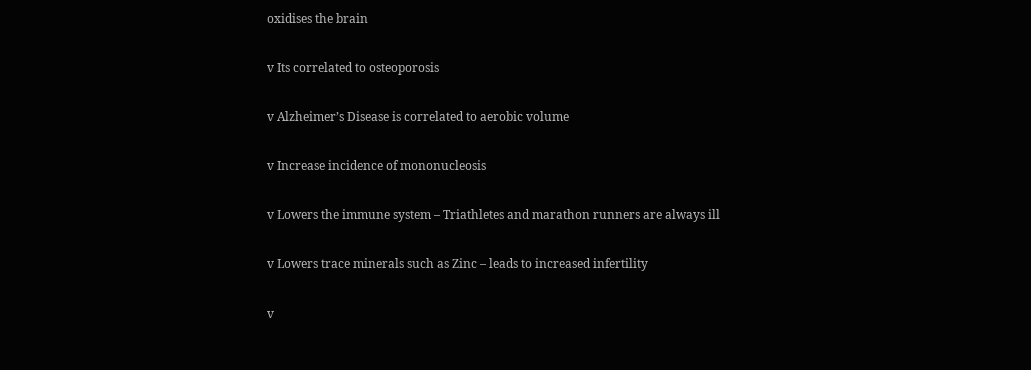oxidises the brain

v Its correlated to osteoporosis

v Alzheimer’s Disease is correlated to aerobic volume

v Increase incidence of mononucleosis

v Lowers the immune system – Triathletes and marathon runners are always ill

v Lowers trace minerals such as Zinc – leads to increased infertility

v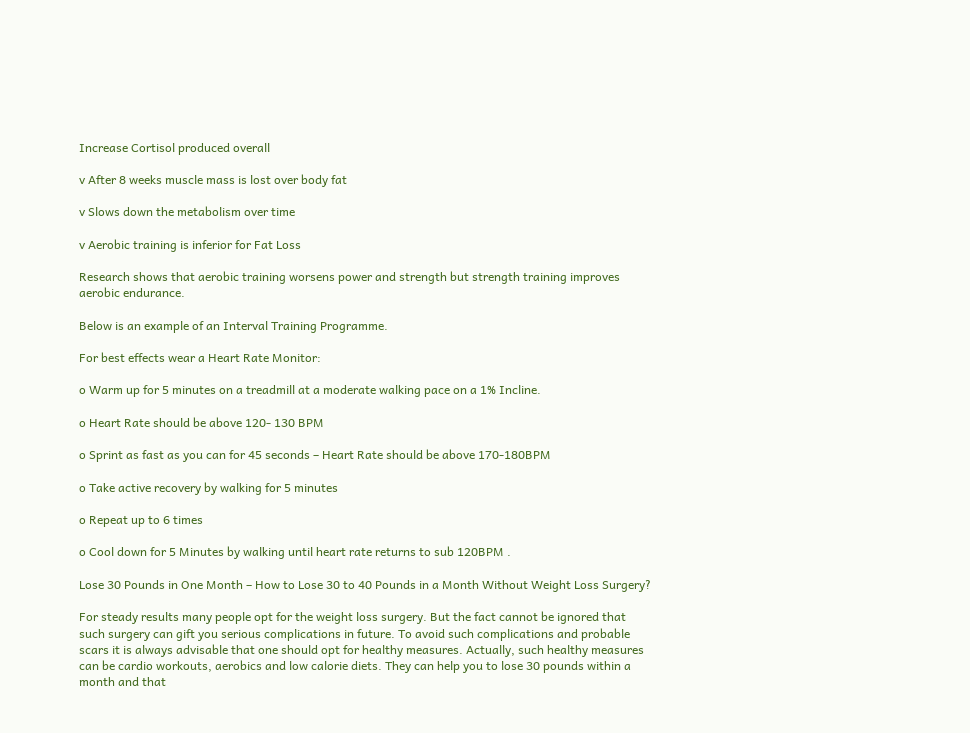Increase Cortisol produced overall

v After 8 weeks muscle mass is lost over body fat

v Slows down the metabolism over time

v Aerobic training is inferior for Fat Loss

Research shows that aerobic training worsens power and strength but strength training improves aerobic endurance.

Below is an example of an Interval Training Programme.

For best effects wear a Heart Rate Monitor:

o Warm up for 5 minutes on a treadmill at a moderate walking pace on a 1% Incline.

o Heart Rate should be above 120- 130 BPM

o Sprint as fast as you can for 45 seconds – Heart Rate should be above 170-180BPM

o Take active recovery by walking for 5 minutes

o Repeat up to 6 times

o Cool down for 5 Minutes by walking until heart rate returns to sub 120BPM .

Lose 30 Pounds in One Month – How to Lose 30 to 40 Pounds in a Month Without Weight Loss Surgery?

For steady results many people opt for the weight loss surgery. But the fact cannot be ignored that such surgery can gift you serious complications in future. To avoid such complications and probable scars it is always advisable that one should opt for healthy measures. Actually, such healthy measures can be cardio workouts, aerobics and low calorie diets. They can help you to lose 30 pounds within a month and that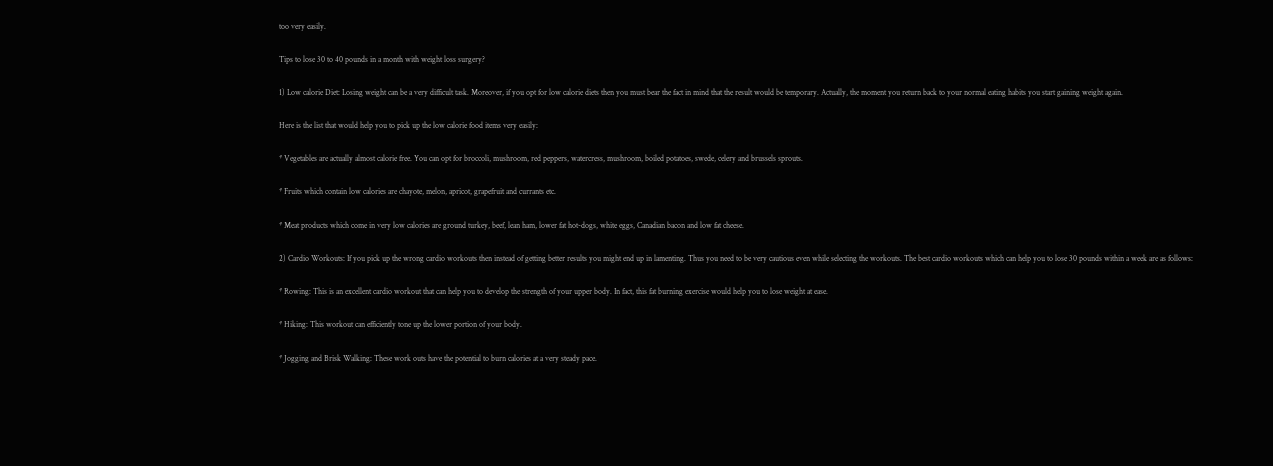too very easily.

Tips to lose 30 to 40 pounds in a month with weight loss surgery?

1) Low calorie Diet: Losing weight can be a very difficult task. Moreover, if you opt for low calorie diets then you must bear the fact in mind that the result would be temporary. Actually, the moment you return back to your normal eating habits you start gaining weight again.

Here is the list that would help you to pick up the low calorie food items very easily:

* Vegetables are actually almost calorie free. You can opt for broccoli, mushroom, red peppers, watercress, mushroom, boiled potatoes, swede, celery and brussels sprouts.

* Fruits which contain low calories are chayote, melon, apricot, grapefruit and currants etc.

* Meat products which come in very low calories are ground turkey, beef, lean ham, lower fat hot-dogs, white eggs, Canadian bacon and low fat cheese.

2) Cardio Workouts: If you pick up the wrong cardio workouts then instead of getting better results you might end up in lamenting. Thus you need to be very cautious even while selecting the workouts. The best cardio workouts which can help you to lose 30 pounds within a week are as follows:

* Rowing: This is an excellent cardio workout that can help you to develop the strength of your upper body. In fact, this fat burning exercise would help you to lose weight at ease.

* Hiking: This workout can efficiently tone up the lower portion of your body.

* Jogging and Brisk Walking: These work outs have the potential to burn calories at a very steady pace.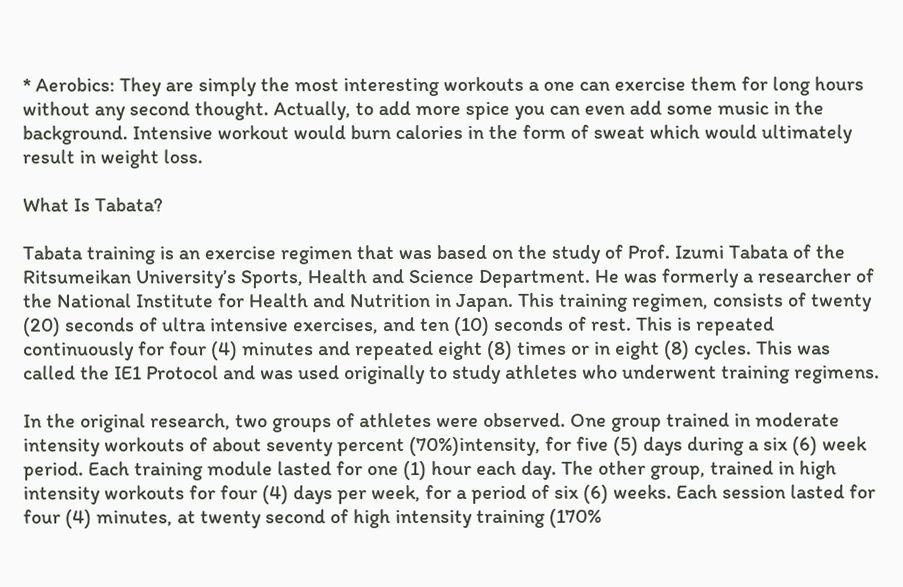* Aerobics: They are simply the most interesting workouts a one can exercise them for long hours without any second thought. Actually, to add more spice you can even add some music in the background. Intensive workout would burn calories in the form of sweat which would ultimately result in weight loss.

What Is Tabata?

Tabata training is an exercise regimen that was based on the study of Prof. Izumi Tabata of the Ritsumeikan University’s Sports, Health and Science Department. He was formerly a researcher of the National Institute for Health and Nutrition in Japan. This training regimen, consists of twenty (20) seconds of ultra intensive exercises, and ten (10) seconds of rest. This is repeated continuously for four (4) minutes and repeated eight (8) times or in eight (8) cycles. This was called the IE1 Protocol and was used originally to study athletes who underwent training regimens.

In the original research, two groups of athletes were observed. One group trained in moderate intensity workouts of about seventy percent (70%)intensity, for five (5) days during a six (6) week period. Each training module lasted for one (1) hour each day. The other group, trained in high intensity workouts for four (4) days per week, for a period of six (6) weeks. Each session lasted for four (4) minutes, at twenty second of high intensity training (170%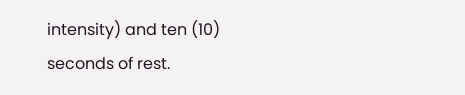intensity) and ten (10) seconds of rest.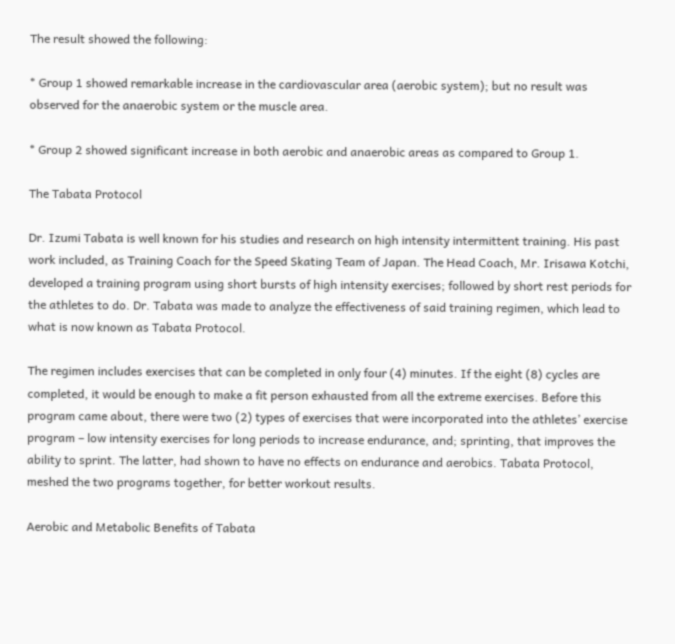The result showed the following:

* Group 1 showed remarkable increase in the cardiovascular area (aerobic system); but no result was observed for the anaerobic system or the muscle area.

* Group 2 showed significant increase in both aerobic and anaerobic areas as compared to Group 1.

The Tabata Protocol

Dr. Izumi Tabata is well known for his studies and research on high intensity intermittent training. His past work included, as Training Coach for the Speed Skating Team of Japan. The Head Coach, Mr. Irisawa Kotchi, developed a training program using short bursts of high intensity exercises; followed by short rest periods for the athletes to do. Dr. Tabata was made to analyze the effectiveness of said training regimen, which lead to what is now known as Tabata Protocol.

The regimen includes exercises that can be completed in only four (4) minutes. If the eight (8) cycles are completed, it would be enough to make a fit person exhausted from all the extreme exercises. Before this program came about, there were two (2) types of exercises that were incorporated into the athletes’ exercise program – low intensity exercises for long periods to increase endurance, and; sprinting, that improves the ability to sprint. The latter, had shown to have no effects on endurance and aerobics. Tabata Protocol, meshed the two programs together, for better workout results.

Aerobic and Metabolic Benefits of Tabata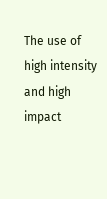The use of high intensity and high impact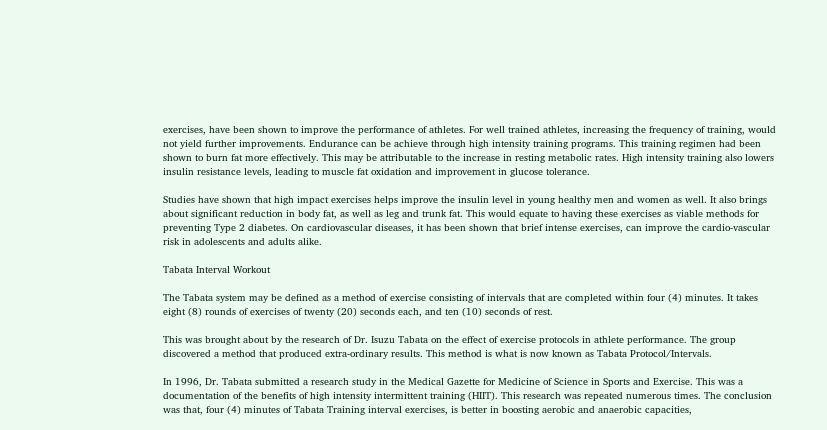exercises, have been shown to improve the performance of athletes. For well trained athletes, increasing the frequency of training, would not yield further improvements. Endurance can be achieve through high intensity training programs. This training regimen had been shown to burn fat more effectively. This may be attributable to the increase in resting metabolic rates. High intensity training also lowers insulin resistance levels, leading to muscle fat oxidation and improvement in glucose tolerance.

Studies have shown that high impact exercises helps improve the insulin level in young healthy men and women as well. It also brings about significant reduction in body fat, as well as leg and trunk fat. This would equate to having these exercises as viable methods for preventing Type 2 diabetes. On cardiovascular diseases, it has been shown that brief intense exercises, can improve the cardio-vascular risk in adolescents and adults alike.

Tabata Interval Workout

The Tabata system may be defined as a method of exercise consisting of intervals that are completed within four (4) minutes. It takes eight (8) rounds of exercises of twenty (20) seconds each, and ten (10) seconds of rest.

This was brought about by the research of Dr. Isuzu Tabata on the effect of exercise protocols in athlete performance. The group discovered a method that produced extra-ordinary results. This method is what is now known as Tabata Protocol/Intervals.

In 1996, Dr. Tabata submitted a research study in the Medical Gazette for Medicine of Science in Sports and Exercise. This was a documentation of the benefits of high intensity intermittent training (HIIT). This research was repeated numerous times. The conclusion was that, four (4) minutes of Tabata Training interval exercises, is better in boosting aerobic and anaerobic capacities,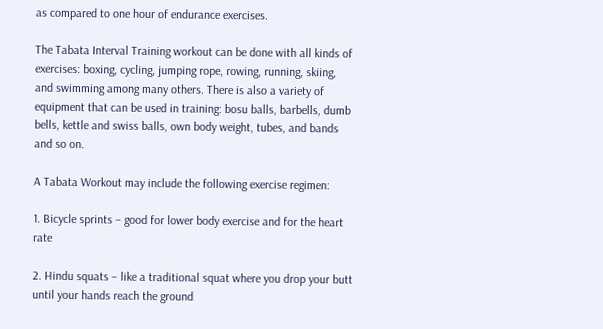as compared to one hour of endurance exercises.

The Tabata Interval Training workout can be done with all kinds of exercises: boxing, cycling, jumping rope, rowing, running, skiing, and swimming among many others. There is also a variety of equipment that can be used in training: bosu balls, barbells, dumb bells, kettle and swiss balls, own body weight, tubes, and bands and so on.

A Tabata Workout may include the following exercise regimen:

1. Bicycle sprints – good for lower body exercise and for the heart rate

2. Hindu squats – like a traditional squat where you drop your butt until your hands reach the ground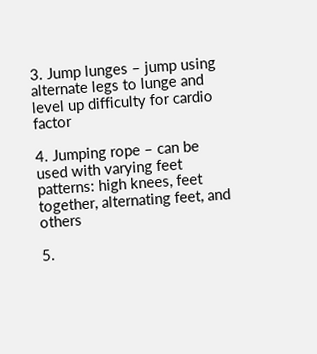3. Jump lunges – jump using alternate legs to lunge and level up difficulty for cardio factor

4. Jumping rope – can be used with varying feet patterns: high knees, feet together, alternating feet, and others

5.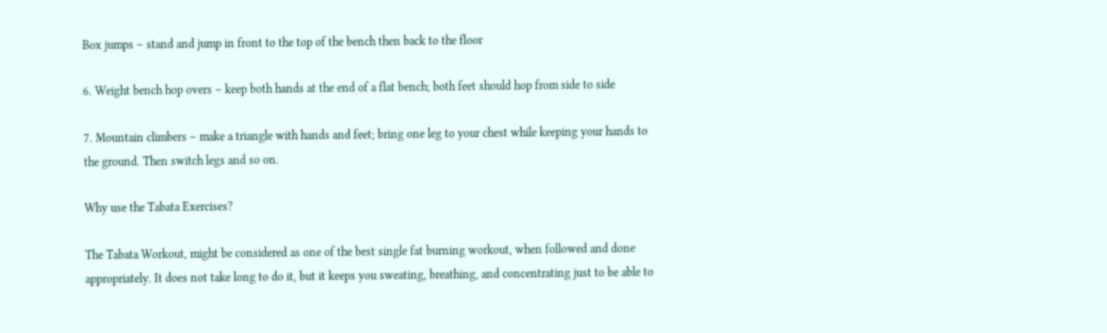Box jumps – stand and jump in front to the top of the bench then back to the floor

6. Weight bench hop overs – keep both hands at the end of a flat bench; both feet should hop from side to side

7. Mountain climbers – make a triangle with hands and feet; bring one leg to your chest while keeping your hands to the ground. Then switch legs and so on.

Why use the Tabata Exercises?

The Tabata Workout, might be considered as one of the best single fat burning workout, when followed and done appropriately. It does not take long to do it, but it keeps you sweating, breathing, and concentrating just to be able to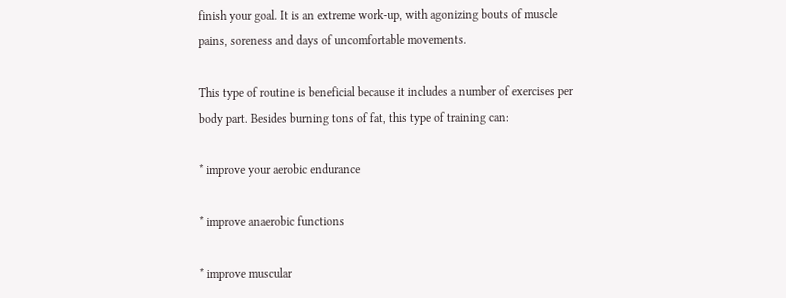finish your goal. It is an extreme work-up, with agonizing bouts of muscle pains, soreness and days of uncomfortable movements.

This type of routine is beneficial because it includes a number of exercises per body part. Besides burning tons of fat, this type of training can:

* improve your aerobic endurance

* improve anaerobic functions

* improve muscular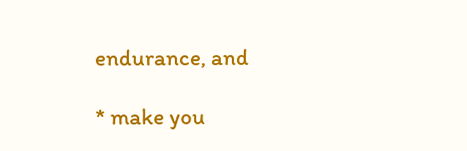endurance, and

* make you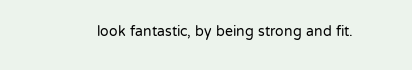look fantastic, by being strong and fit.